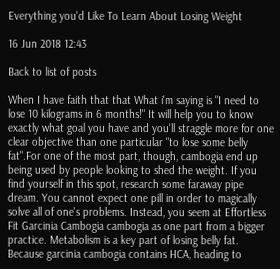Everything you'd Like To Learn About Losing Weight

16 Jun 2018 12:43

Back to list of posts

When I have faith that that What i'm saying is "I need to lose 10 kilograms in 6 months!" It will help you to know exactly what goal you have and you'll straggle more for one clear objective than one particular "to lose some belly fat".For one of the most part, though, cambogia end up being used by people looking to shed the weight. If you find yourself in this spot, research some faraway pipe dream. You cannot expect one pill in order to magically solve all of one's problems. Instead, you seem at Effortless Fit Garcinia Cambogia cambogia as one part from a bigger practice. Metabolism is a key part of losing belly fat. Because garcinia cambogia contains HCA, heading to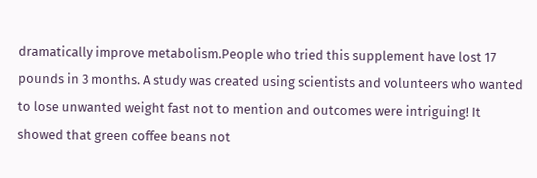dramatically improve metabolism.People who tried this supplement have lost 17 pounds in 3 months. A study was created using scientists and volunteers who wanted to lose unwanted weight fast not to mention and outcomes were intriguing! It showed that green coffee beans not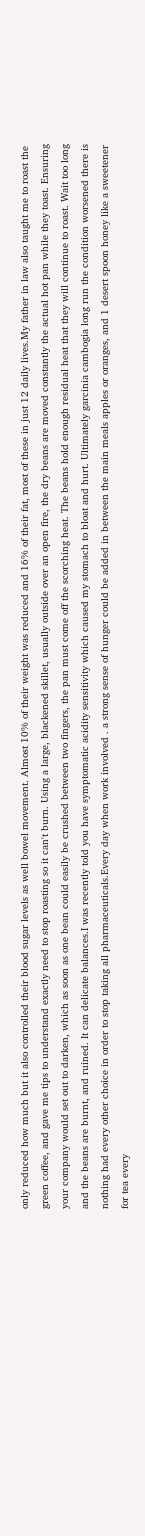only reduced how much but it also controlled their blood sugar levels as well bowel movement. Almost 10% of their weight was reduced and 16% of their fat, most of these in just 12 daily lives.My father in law also taught me to roast the green coffee, and gave me tips to understand exactly need to stop roasting so it can't burn. Using a large, blackened skillet, usually outside over an open fire, the dry beans are moved constantly the actual hot pan while they toast. Ensuring your company would set out to darken, which as soon as one bean could easily be crushed between two fingers, the pan must come off the scorching heat. The beans hold enough residual heat that they will continue to roast. Wait too long and the beans are burnt, and ruined. It can delicate balances.I was recently told you have symptomatic acidity sensitivity which caused my stomach to bloat and hurt. Ultimately garcinia cambogia long run the condition worsened there is nothing had every other choice in order to stop taking all pharmaceuticals.Every day when work involved . a strong sense of hunger could be added in between the main meals apples or oranges, and 1 desert spoon honey like a sweetener for tea every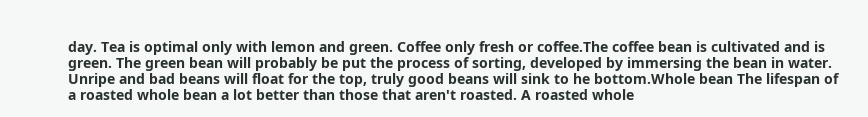day. Tea is optimal only with lemon and green. Coffee only fresh or coffee.The coffee bean is cultivated and is green. The green bean will probably be put the process of sorting, developed by immersing the bean in water. Unripe and bad beans will float for the top, truly good beans will sink to he bottom.Whole bean The lifespan of a roasted whole bean a lot better than those that aren't roasted. A roasted whole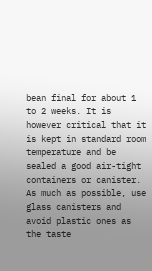bean final for about 1 to 2 weeks. It is however critical that it is kept in standard room temperature and be sealed a good air-tight containers or canister. As much as possible, use glass canisters and avoid plastic ones as the taste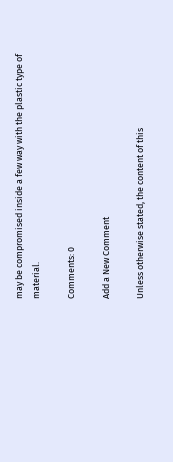may be compromised inside a few way with the plastic type of material.

Comments: 0

Add a New Comment

Unless otherwise stated, the content of this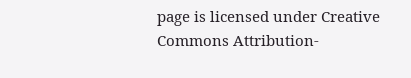page is licensed under Creative Commons Attribution-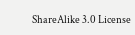ShareAlike 3.0 License